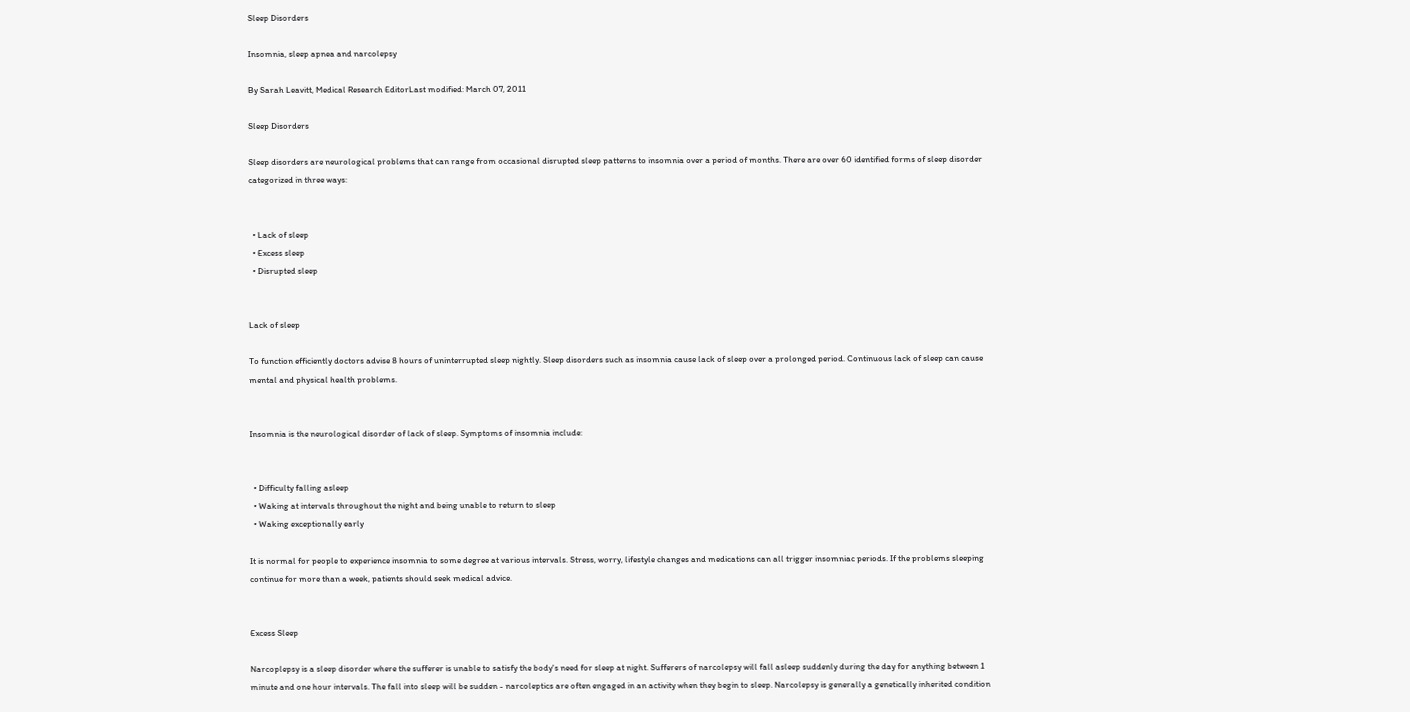Sleep Disorders

Insomnia, sleep apnea and narcolepsy

By Sarah Leavitt, Medical Research EditorLast modified: March 07, 2011

Sleep Disorders

Sleep disorders are neurological problems that can range from occasional disrupted sleep patterns to insomnia over a period of months. There are over 60 identified forms of sleep disorder categorized in three ways:


  • Lack of sleep
  • Excess sleep
  • Disrupted sleep


Lack of sleep

To function efficiently doctors advise 8 hours of uninterrupted sleep nightly. Sleep disorders such as insomnia cause lack of sleep over a prolonged period. Continuous lack of sleep can cause mental and physical health problems.


Insomnia is the neurological disorder of lack of sleep. Symptoms of insomnia include:


  • Difficulty falling asleep
  • Waking at intervals throughout the night and being unable to return to sleep
  • Waking exceptionally early

It is normal for people to experience insomnia to some degree at various intervals. Stress, worry, lifestyle changes and medications can all trigger insomniac periods. If the problems sleeping continue for more than a week, patients should seek medical advice.


Excess Sleep

Narcoplepsy is a sleep disorder where the sufferer is unable to satisfy the body's need for sleep at night. Sufferers of narcolepsy will fall asleep suddenly during the day for anything between 1 minute and one hour intervals. The fall into sleep will be sudden - narcoleptics are often engaged in an activity when they begin to sleep. Narcolepsy is generally a genetically inherited condition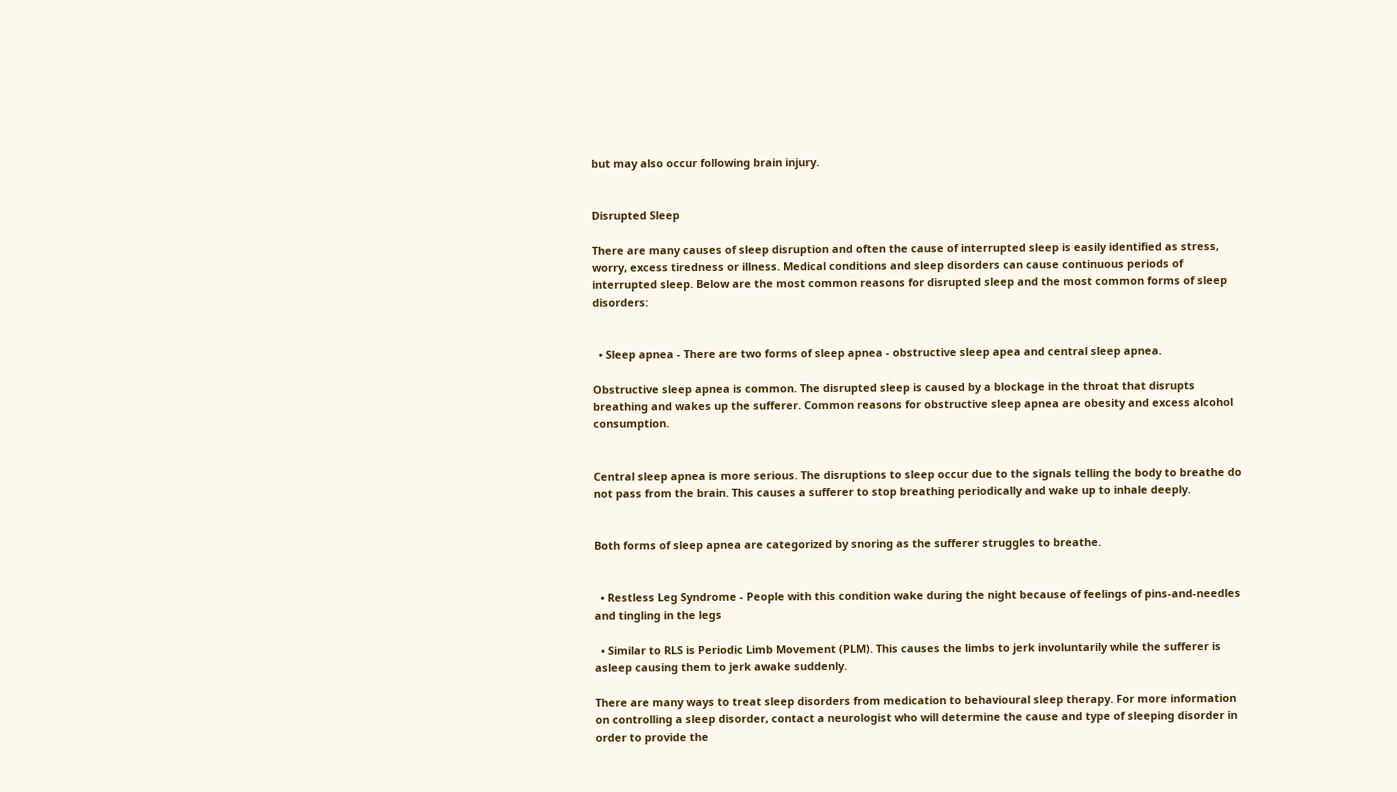but may also occur following brain injury.


Disrupted Sleep

There are many causes of sleep disruption and often the cause of interrupted sleep is easily identified as stress, worry, excess tiredness or illness. Medical conditions and sleep disorders can cause continuous periods of interrupted sleep. Below are the most common reasons for disrupted sleep and the most common forms of sleep disorders:


  • Sleep apnea - There are two forms of sleep apnea - obstructive sleep apea and central sleep apnea.

Obstructive sleep apnea is common. The disrupted sleep is caused by a blockage in the throat that disrupts breathing and wakes up the sufferer. Common reasons for obstructive sleep apnea are obesity and excess alcohol consumption.


Central sleep apnea is more serious. The disruptions to sleep occur due to the signals telling the body to breathe do not pass from the brain. This causes a sufferer to stop breathing periodically and wake up to inhale deeply.


Both forms of sleep apnea are categorized by snoring as the sufferer struggles to breathe.


  • Restless Leg Syndrome - People with this condition wake during the night because of feelings of pins-and-needles and tingling in the legs

  • Similar to RLS is Periodic Limb Movement (PLM). This causes the limbs to jerk involuntarily while the sufferer is asleep causing them to jerk awake suddenly.

There are many ways to treat sleep disorders from medication to behavioural sleep therapy. For more information on controlling a sleep disorder, contact a neurologist who will determine the cause and type of sleeping disorder in order to provide the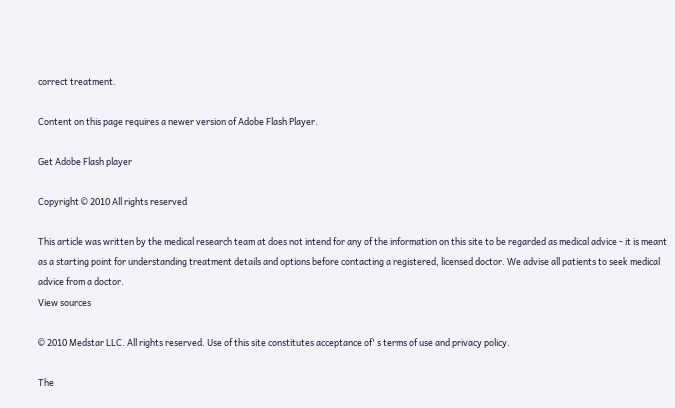correct treatment.

Content on this page requires a newer version of Adobe Flash Player.

Get Adobe Flash player

Copyright © 2010 All rights reserved

This article was written by the medical research team at does not intend for any of the information on this site to be regarded as medical advice - it is meant as a starting point for understanding treatment details and options before contacting a registered, licensed doctor. We advise all patients to seek medical advice from a doctor.
View sources

© 2010 Medstar LLC. All rights reserved. Use of this site constitutes acceptance of' s terms of use and privacy policy.

The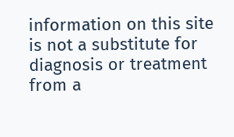information on this site is not a substitute for diagnosis or treatment from a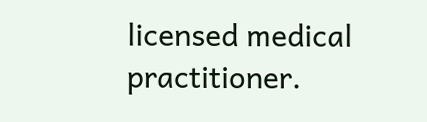licensed medical practitioner.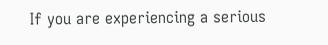If you are experiencing a serious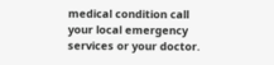medical condition call your local emergency services or your doctor.